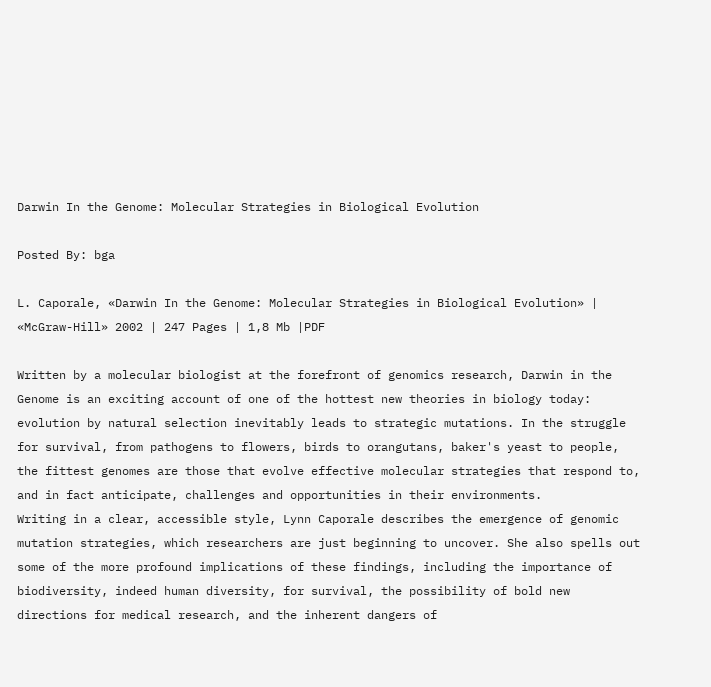Darwin In the Genome: Molecular Strategies in Biological Evolution

Posted By: bga

L. Caporale, «Darwin In the Genome: Molecular Strategies in Biological Evolution» | «McGraw-Hill» 2002 | 247 Pages | 1,8 Mb |PDF

Written by a molecular biologist at the forefront of genomics research, Darwin in the Genome is an exciting account of one of the hottest new theories in biology today: evolution by natural selection inevitably leads to strategic mutations. In the struggle for survival, from pathogens to flowers, birds to orangutans, baker's yeast to people, the fittest genomes are those that evolve effective molecular strategies that respond to, and in fact anticipate, challenges and opportunities in their environments.
Writing in a clear, accessible style, Lynn Caporale describes the emergence of genomic mutation strategies, which researchers are just beginning to uncover. She also spells out some of the more profound implications of these findings, including the importance of biodiversity, indeed human diversity, for survival, the possibility of bold new directions for medical research, and the inherent dangers of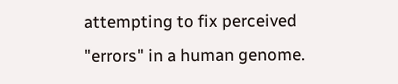attempting to fix perceived "errors" in a human genome.